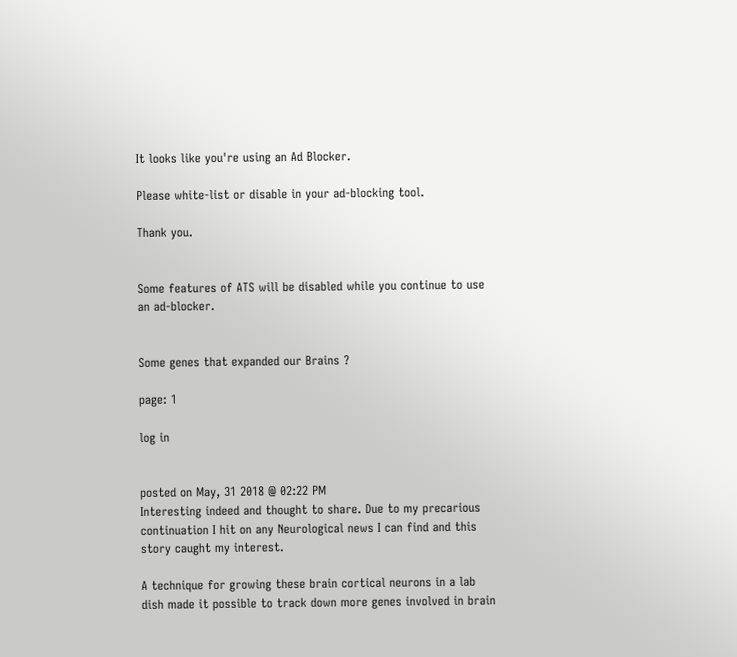It looks like you're using an Ad Blocker.

Please white-list or disable in your ad-blocking tool.

Thank you.


Some features of ATS will be disabled while you continue to use an ad-blocker.


Some genes that expanded our Brains ?

page: 1

log in


posted on May, 31 2018 @ 02:22 PM
Interesting indeed and thought to share. Due to my precarious continuation I hit on any Neurological news I can find and this story caught my interest.

A technique for growing these brain cortical neurons in a lab dish made it possible to track down more genes involved in brain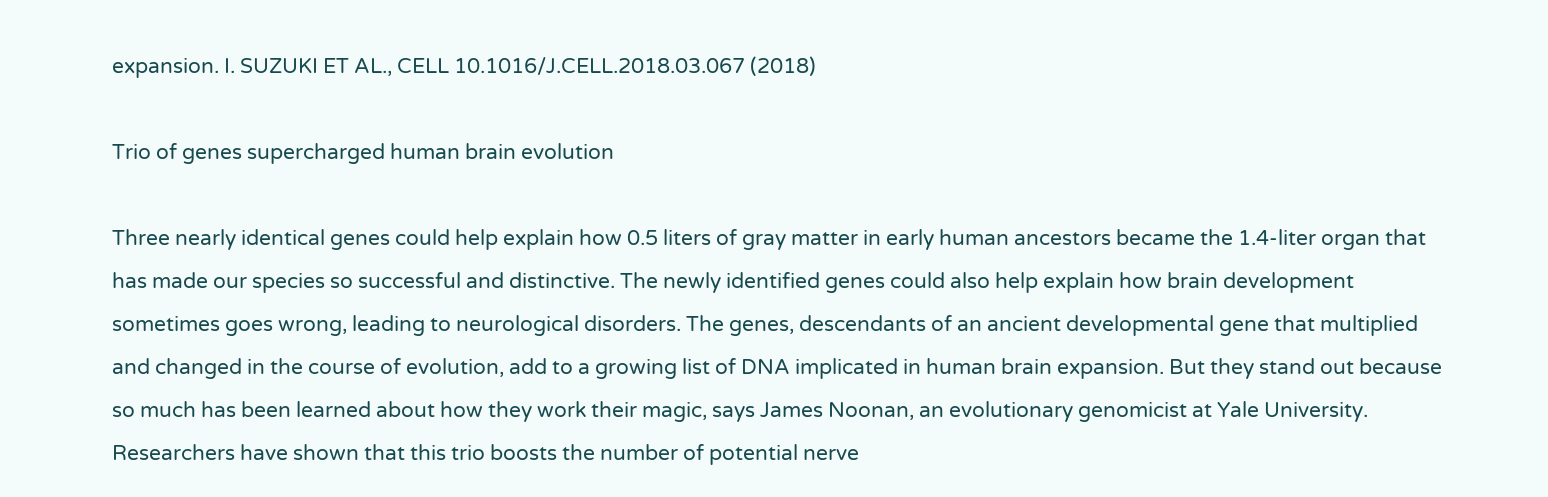expansion. I. SUZUKI ET AL., CELL 10.1016/J.CELL.2018.03.067 (2018)

Trio of genes supercharged human brain evolution

Three nearly identical genes could help explain how 0.5 liters of gray matter in early human ancestors became the 1.4-liter organ that has made our species so successful and distinctive. The newly identified genes could also help explain how brain development sometimes goes wrong, leading to neurological disorders. The genes, descendants of an ancient developmental gene that multiplied and changed in the course of evolution, add to a growing list of DNA implicated in human brain expansion. But they stand out because so much has been learned about how they work their magic, says James Noonan, an evolutionary genomicist at Yale University. Researchers have shown that this trio boosts the number of potential nerve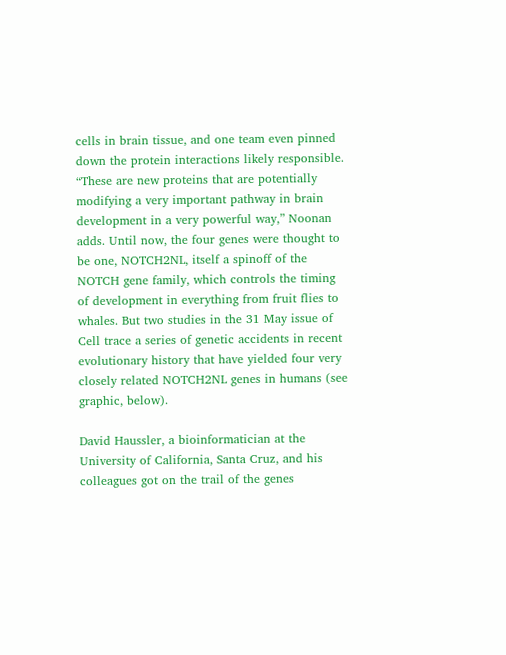cells in brain tissue, and one team even pinned down the protein interactions likely responsible. “These are new proteins that are potentially modifying a very important pathway in brain development in a very powerful way,” Noonan adds. Until now, the four genes were thought to be one, NOTCH2NL, itself a spinoff of the NOTCH gene family, which controls the timing of development in everything from fruit flies to whales. But two studies in the 31 May issue of Cell trace a series of genetic accidents in recent evolutionary history that have yielded four very closely related NOTCH2NL genes in humans (see graphic, below).

David Haussler, a bioinformatician at the University of California, Santa Cruz, and his colleagues got on the trail of the genes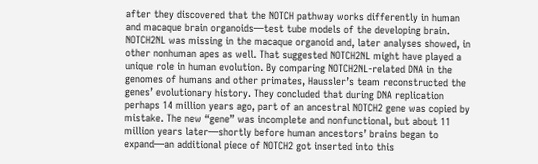after they discovered that the NOTCH pathway works differently in human and macaque brain organoids—test tube models of the developing brain. NOTCH2NL was missing in the macaque organoid and, later analyses showed, in other nonhuman apes as well. That suggested NOTCH2NL might have played a unique role in human evolution. By comparing NOTCH2NL-related DNA in the genomes of humans and other primates, Haussler’s team reconstructed the genes’ evolutionary history. They concluded that during DNA replication perhaps 14 million years ago, part of an ancestral NOTCH2 gene was copied by mistake. The new “gene” was incomplete and nonfunctional, but about 11 million years later—shortly before human ancestors’ brains began to expand—an additional piece of NOTCH2 got inserted into this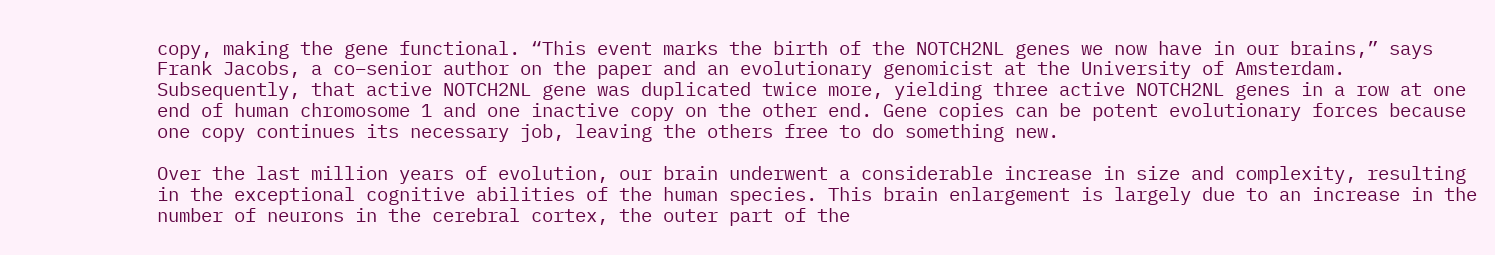copy, making the gene functional. “This event marks the birth of the NOTCH2NL genes we now have in our brains,” says Frank Jacobs, a co–senior author on the paper and an evolutionary genomicist at the University of Amsterdam. Subsequently, that active NOTCH2NL gene was duplicated twice more, yielding three active NOTCH2NL genes in a row at one end of human chromosome 1 and one inactive copy on the other end. Gene copies can be potent evolutionary forces because one copy continues its necessary job, leaving the others free to do something new.

Over the last million years of evolution, our brain underwent a considerable increase in size and complexity, resulting in the exceptional cognitive abilities of the human species. This brain enlargement is largely due to an increase in the number of neurons in the cerebral cortex, the outer part of the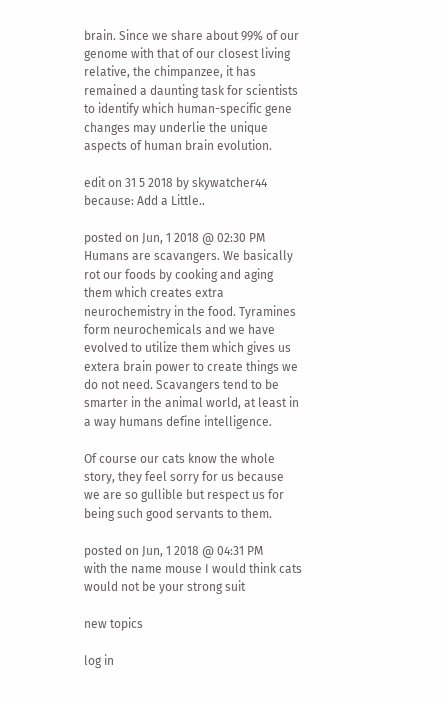brain. Since we share about 99% of our genome with that of our closest living relative, the chimpanzee, it has remained a daunting task for scientists to identify which human-specific gene changes may underlie the unique aspects of human brain evolution.

edit on 31 5 2018 by skywatcher44 because: Add a Little..

posted on Jun, 1 2018 @ 02:30 PM
Humans are scavangers. We basically rot our foods by cooking and aging them which creates extra neurochemistry in the food. Tyramines form neurochemicals and we have evolved to utilize them which gives us extera brain power to create things we do not need. Scavangers tend to be smarter in the animal world, at least in a way humans define intelligence.

Of course our cats know the whole story, they feel sorry for us because we are so gullible but respect us for being such good servants to them.

posted on Jun, 1 2018 @ 04:31 PM
with the name mouse I would think cats would not be your strong suit

new topics

log in